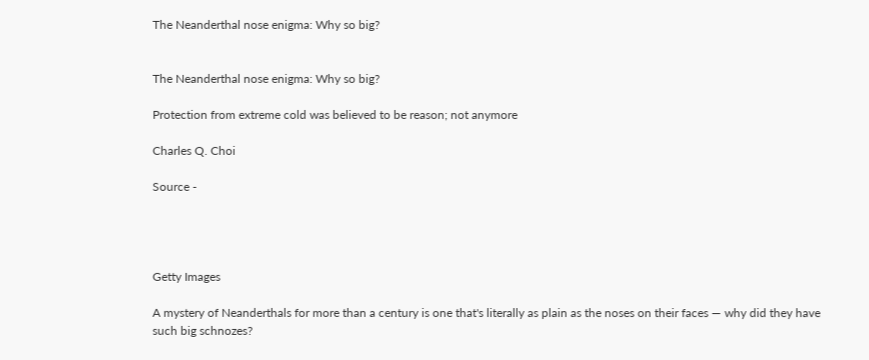The Neanderthal nose enigma: Why so big?


The Neanderthal nose enigma: Why so big?

Protection from extreme cold was believed to be reason; not anymore

Charles Q. Choi

Source -




Getty Images

A mystery of Neanderthals for more than a century is one that's literally as plain as the noses on their faces — why did they have such big schnozes?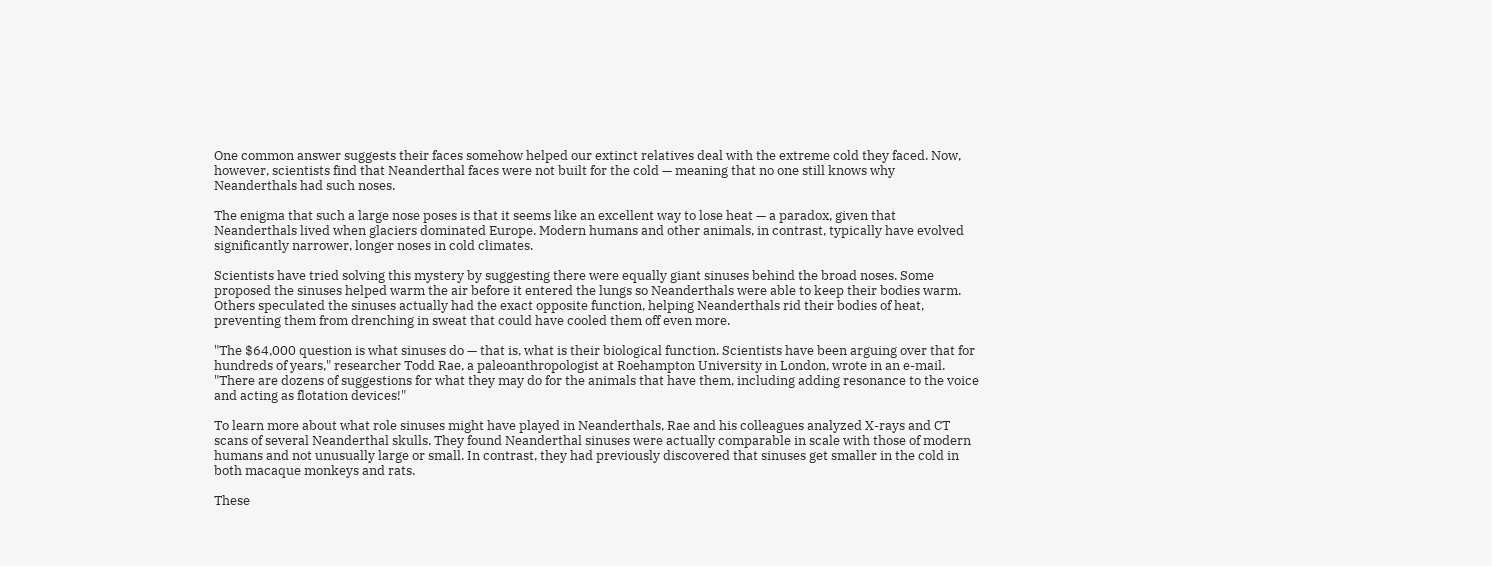One common answer suggests their faces somehow helped our extinct relatives deal with the extreme cold they faced. Now, however, scientists find that Neanderthal faces were not built for the cold — meaning that no one still knows why Neanderthals had such noses.

The enigma that such a large nose poses is that it seems like an excellent way to lose heat — a paradox, given that Neanderthals lived when glaciers dominated Europe. Modern humans and other animals, in contrast, typically have evolved significantly narrower, longer noses in cold climates.

Scientists have tried solving this mystery by suggesting there were equally giant sinuses behind the broad noses. Some proposed the sinuses helped warm the air before it entered the lungs so Neanderthals were able to keep their bodies warm. Others speculated the sinuses actually had the exact opposite function, helping Neanderthals rid their bodies of heat, preventing them from drenching in sweat that could have cooled them off even more.

"The $64,000 question is what sinuses do — that is, what is their biological function. Scientists have been arguing over that for hundreds of years," researcher Todd Rae, a paleoanthropologist at Roehampton University in London, wrote in an e-mail. "There are dozens of suggestions for what they may do for the animals that have them, including adding resonance to the voice and acting as flotation devices!"

To learn more about what role sinuses might have played in Neanderthals, Rae and his colleagues analyzed X-rays and CT scans of several Neanderthal skulls. They found Neanderthal sinuses were actually comparable in scale with those of modern humans and not unusually large or small. In contrast, they had previously discovered that sinuses get smaller in the cold in both macaque monkeys and rats.

These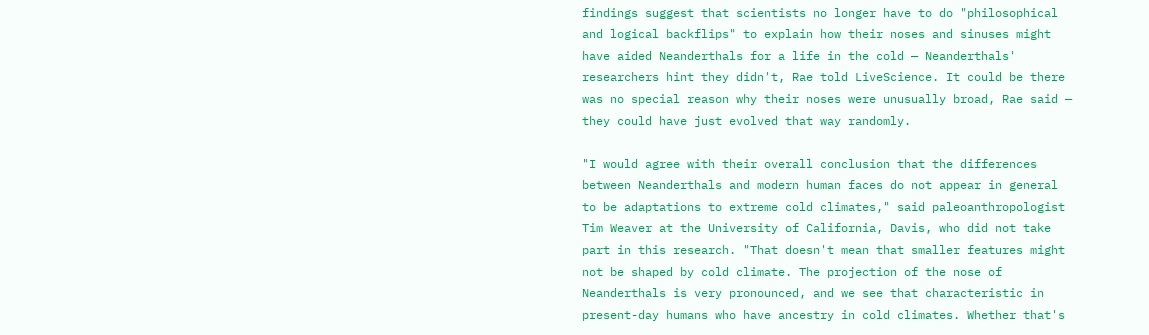findings suggest that scientists no longer have to do "philosophical and logical backflips" to explain how their noses and sinuses might have aided Neanderthals for a life in the cold — Neanderthals' researchers hint they didn't, Rae told LiveScience. It could be there was no special reason why their noses were unusually broad, Rae said — they could have just evolved that way randomly.

"I would agree with their overall conclusion that the differences between Neanderthals and modern human faces do not appear in general to be adaptations to extreme cold climates," said paleoanthropologist Tim Weaver at the University of California, Davis, who did not take part in this research. "That doesn't mean that smaller features might not be shaped by cold climate. The projection of the nose of Neanderthals is very pronounced, and we see that characteristic in present-day humans who have ancestry in cold climates. Whether that's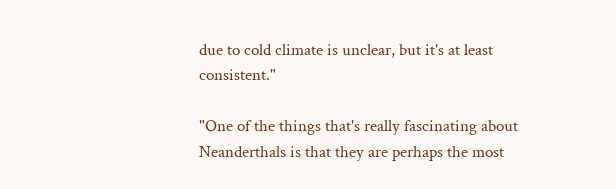due to cold climate is unclear, but it's at least consistent."

"One of the things that's really fascinating about Neanderthals is that they are perhaps the most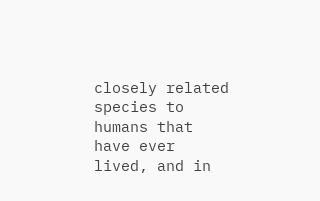closely related species to humans that have ever lived, and in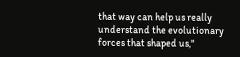that way can help us really understand the evolutionary forces that shaped us,"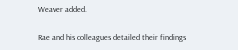Weaver added.

Rae and his colleagues detailed their findings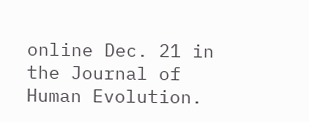online Dec. 21 in the Journal of Human Evolution.